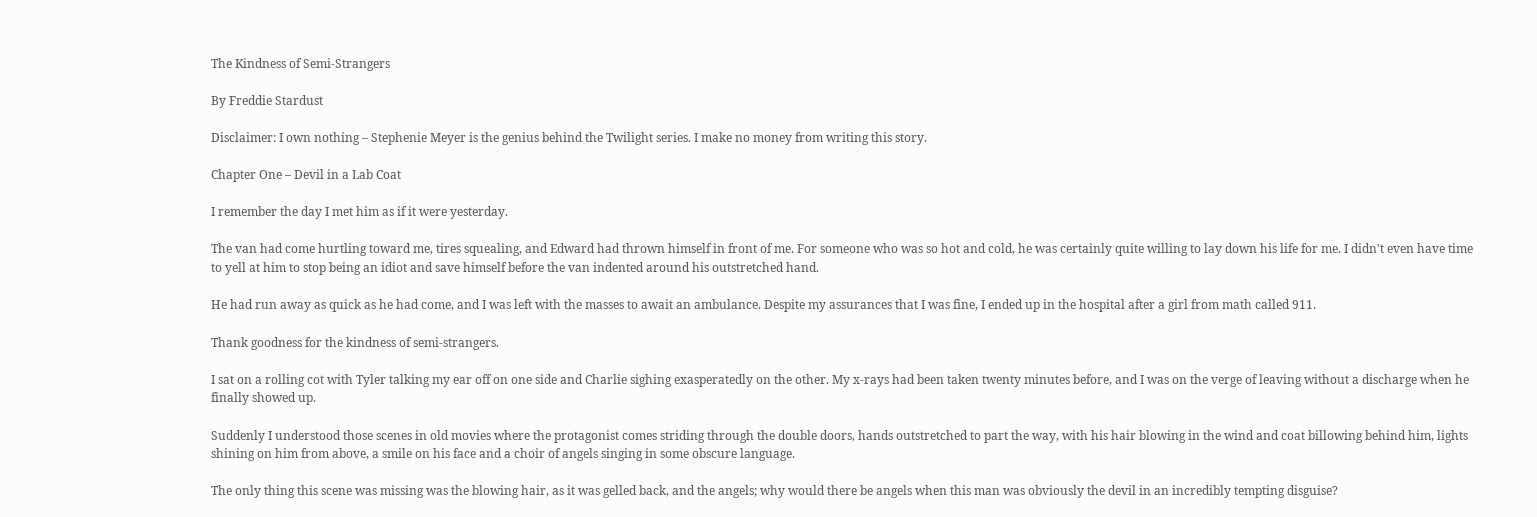The Kindness of Semi-Strangers

By Freddie Stardust

Disclaimer: I own nothing – Stephenie Meyer is the genius behind the Twilight series. I make no money from writing this story.

Chapter One – Devil in a Lab Coat

I remember the day I met him as if it were yesterday.

The van had come hurtling toward me, tires squealing, and Edward had thrown himself in front of me. For someone who was so hot and cold, he was certainly quite willing to lay down his life for me. I didn't even have time to yell at him to stop being an idiot and save himself before the van indented around his outstretched hand.

He had run away as quick as he had come, and I was left with the masses to await an ambulance. Despite my assurances that I was fine, I ended up in the hospital after a girl from math called 911.

Thank goodness for the kindness of semi-strangers.

I sat on a rolling cot with Tyler talking my ear off on one side and Charlie sighing exasperatedly on the other. My x-rays had been taken twenty minutes before, and I was on the verge of leaving without a discharge when he finally showed up.

Suddenly I understood those scenes in old movies where the protagonist comes striding through the double doors, hands outstretched to part the way, with his hair blowing in the wind and coat billowing behind him, lights shining on him from above, a smile on his face and a choir of angels singing in some obscure language.

The only thing this scene was missing was the blowing hair, as it was gelled back, and the angels; why would there be angels when this man was obviously the devil in an incredibly tempting disguise?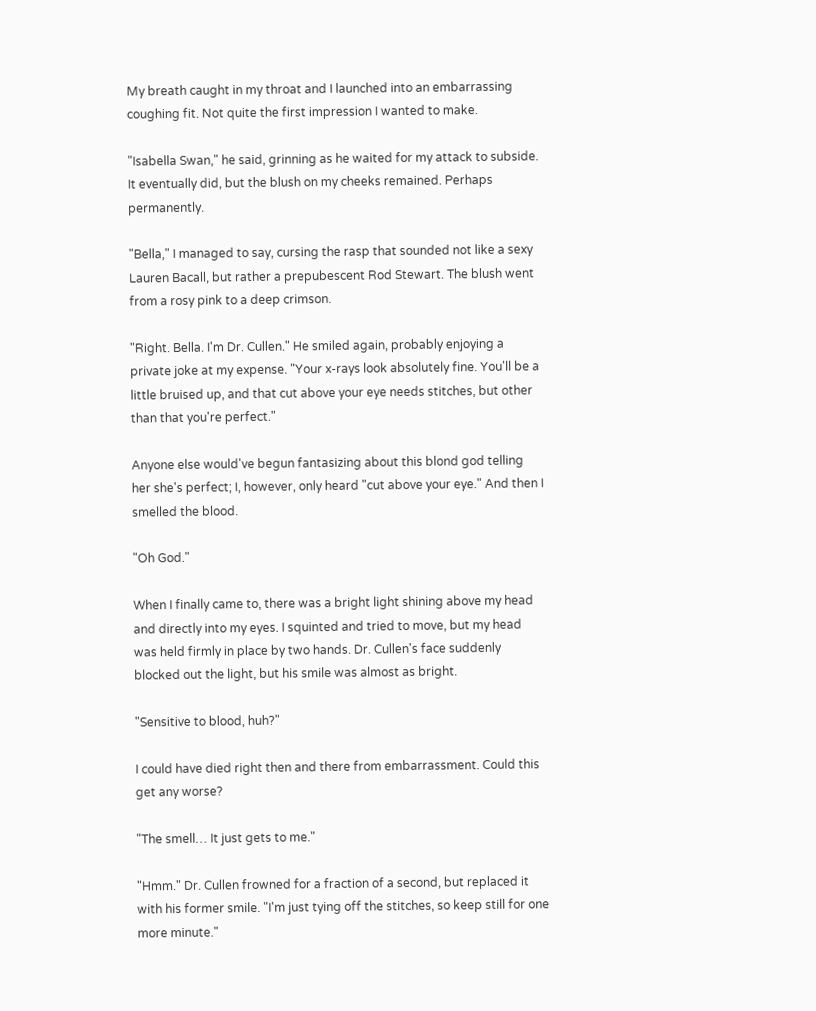My breath caught in my throat and I launched into an embarrassing coughing fit. Not quite the first impression I wanted to make.

"Isabella Swan," he said, grinning as he waited for my attack to subside. It eventually did, but the blush on my cheeks remained. Perhaps permanently.

"Bella," I managed to say, cursing the rasp that sounded not like a sexy Lauren Bacall, but rather a prepubescent Rod Stewart. The blush went from a rosy pink to a deep crimson.

"Right. Bella. I'm Dr. Cullen." He smiled again, probably enjoying a private joke at my expense. "Your x-rays look absolutely fine. You'll be a little bruised up, and that cut above your eye needs stitches, but other than that you're perfect."

Anyone else would've begun fantasizing about this blond god telling her she's perfect; I, however, only heard "cut above your eye." And then I smelled the blood.

"Oh God."

When I finally came to, there was a bright light shining above my head and directly into my eyes. I squinted and tried to move, but my head was held firmly in place by two hands. Dr. Cullen's face suddenly blocked out the light, but his smile was almost as bright.

"Sensitive to blood, huh?"

I could have died right then and there from embarrassment. Could this get any worse?

"The smell… It just gets to me."

"Hmm." Dr. Cullen frowned for a fraction of a second, but replaced it with his former smile. "I'm just tying off the stitches, so keep still for one more minute."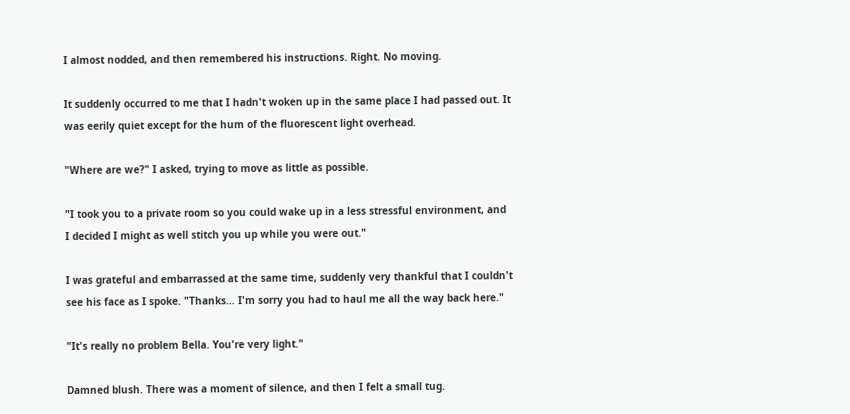I almost nodded, and then remembered his instructions. Right. No moving.

It suddenly occurred to me that I hadn't woken up in the same place I had passed out. It was eerily quiet except for the hum of the fluorescent light overhead.

"Where are we?" I asked, trying to move as little as possible.

"I took you to a private room so you could wake up in a less stressful environment, and I decided I might as well stitch you up while you were out."

I was grateful and embarrassed at the same time, suddenly very thankful that I couldn't see his face as I spoke. "Thanks… I'm sorry you had to haul me all the way back here."

"It's really no problem Bella. You're very light."

Damned blush. There was a moment of silence, and then I felt a small tug.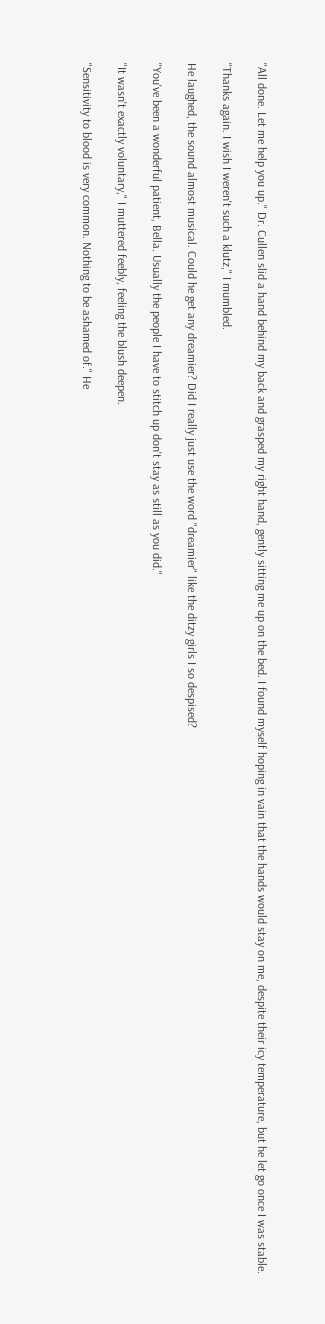"All done. Let me help you up." Dr. Cullen slid a hand behind my back and grasped my right hand, gently sitting me up on the bed. I found myself hoping in vain that the hands would stay on me, despite their icy temperature, but he let go once I was stable.

"Thanks again. I wish I weren't such a klutz," I mumbled.

He laughed, the sound almost musical. Could he get any dreamier? Did I really just use the word "dreamier" like the ditzy girls I so despised?

"You've been a wonderful patient, Bella. Usually the people I have to stitch up don't stay as still as you did."

"It wasn't exactly voluntary," I muttered feebly, feeling the blush deepen.

"Sensitivity to blood is very common. Nothing to be ashamed of." He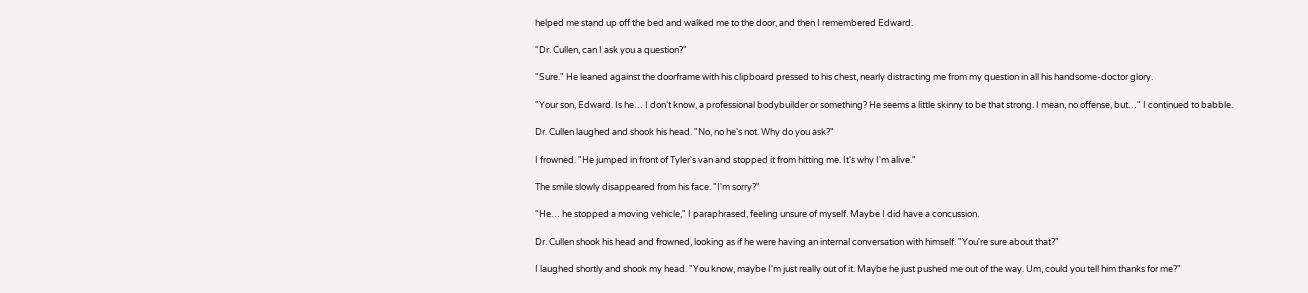helped me stand up off the bed and walked me to the door, and then I remembered Edward.

"Dr. Cullen, can I ask you a question?"

"Sure." He leaned against the doorframe with his clipboard pressed to his chest, nearly distracting me from my question in all his handsome-doctor glory.

"Your son, Edward. Is he… I don't know, a professional bodybuilder or something? He seems a little skinny to be that strong. I mean, no offense, but…" I continued to babble.

Dr. Cullen laughed and shook his head. "No, no he's not. Why do you ask?"

I frowned. "He jumped in front of Tyler's van and stopped it from hitting me. It's why I'm alive."

The smile slowly disappeared from his face. "I'm sorry?"

"He… he stopped a moving vehicle," I paraphrased, feeling unsure of myself. Maybe I did have a concussion.

Dr. Cullen shook his head and frowned, looking as if he were having an internal conversation with himself. "You're sure about that?"

I laughed shortly and shook my head. "You know, maybe I'm just really out of it. Maybe he just pushed me out of the way. Um, could you tell him thanks for me?"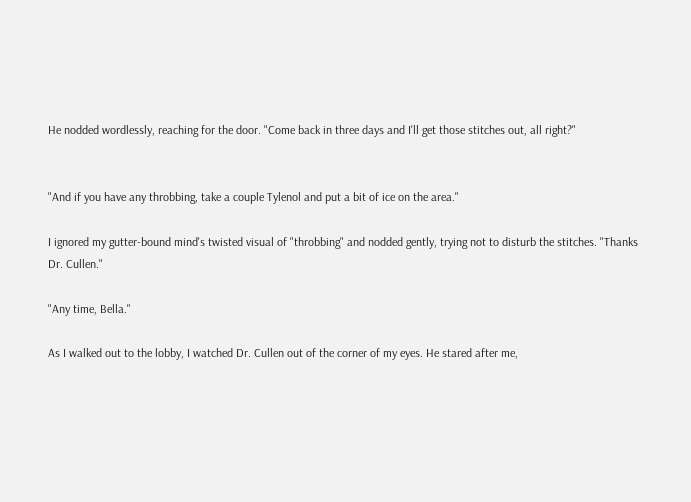He nodded wordlessly, reaching for the door. "Come back in three days and I'll get those stitches out, all right?"


"And if you have any throbbing, take a couple Tylenol and put a bit of ice on the area."

I ignored my gutter-bound mind's twisted visual of "throbbing" and nodded gently, trying not to disturb the stitches. "Thanks Dr. Cullen."

"Any time, Bella."

As I walked out to the lobby, I watched Dr. Cullen out of the corner of my eyes. He stared after me,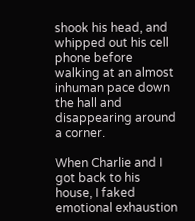shook his head, and whipped out his cell phone before walking at an almost inhuman pace down the hall and disappearing around a corner.

When Charlie and I got back to his house, I faked emotional exhaustion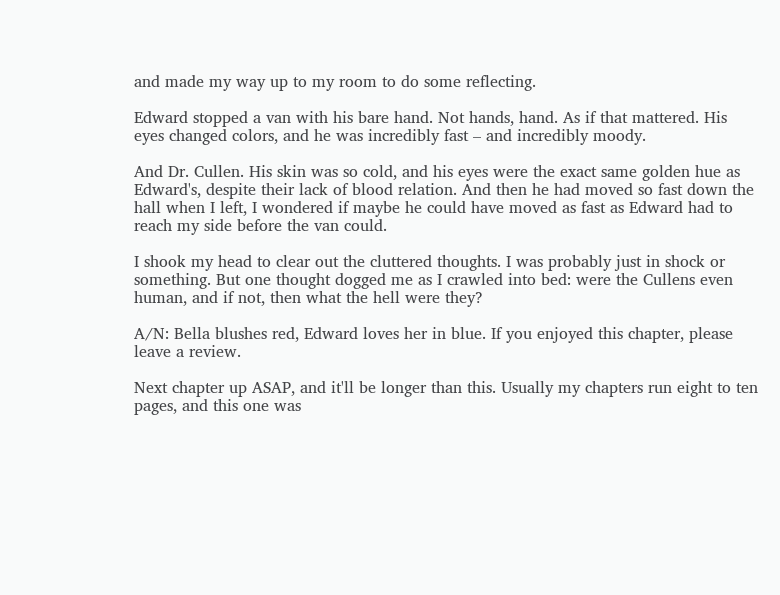and made my way up to my room to do some reflecting.

Edward stopped a van with his bare hand. Not hands, hand. As if that mattered. His eyes changed colors, and he was incredibly fast – and incredibly moody.

And Dr. Cullen. His skin was so cold, and his eyes were the exact same golden hue as Edward's, despite their lack of blood relation. And then he had moved so fast down the hall when I left, I wondered if maybe he could have moved as fast as Edward had to reach my side before the van could.

I shook my head to clear out the cluttered thoughts. I was probably just in shock or something. But one thought dogged me as I crawled into bed: were the Cullens even human, and if not, then what the hell were they?

A/N: Bella blushes red, Edward loves her in blue. If you enjoyed this chapter, please leave a review.

Next chapter up ASAP, and it'll be longer than this. Usually my chapters run eight to ten pages, and this one was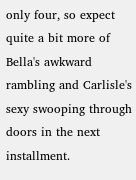only four, so expect quite a bit more of Bella's awkward rambling and Carlisle's sexy swooping through doors in the next installment.